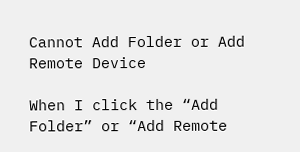Cannot Add Folder or Add Remote Device

When I click the “Add Folder” or “Add Remote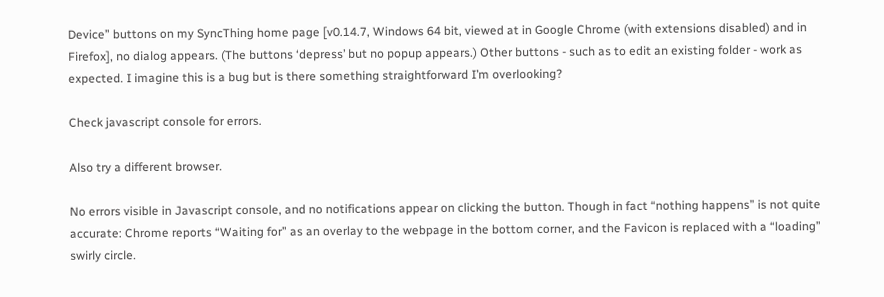Device” buttons on my SyncThing home page [v0.14.7, Windows 64 bit, viewed at in Google Chrome (with extensions disabled) and in Firefox], no dialog appears. (The buttons ‘depress’ but no popup appears.) Other buttons - such as to edit an existing folder - work as expected. I imagine this is a bug but is there something straightforward I’m overlooking?

Check javascript console for errors.

Also try a different browser.

No errors visible in Javascript console, and no notifications appear on clicking the button. Though in fact “nothing happens” is not quite accurate: Chrome reports “Waiting for” as an overlay to the webpage in the bottom corner, and the Favicon is replaced with a “loading” swirly circle.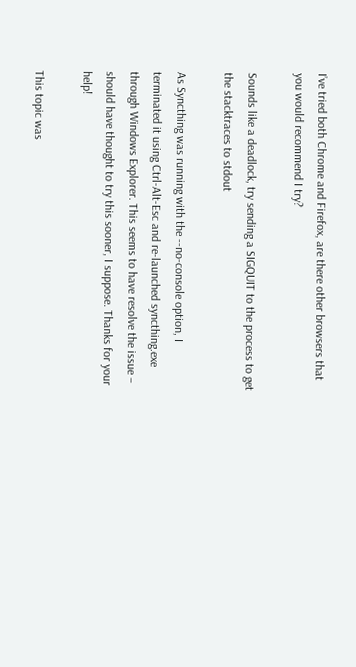I’ve tried both Chrome and Firefox, are there other browsers that you would recommend I try?

Sounds like a deadlock, try sending a SIGQUIT to the process to get the stacktraces to stdout

As Syncthing was running with the --no-console option, I terminated it using Ctrl-Alt-Esc and re-launched syncthing.exe through Windows Explorer. This seems to have resolve the issue – should have thought to try this sooner, I suppose. Thanks for your help!

This topic was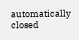automatically closed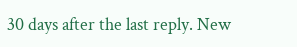30 days after the last reply. New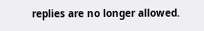replies are no longer allowed.